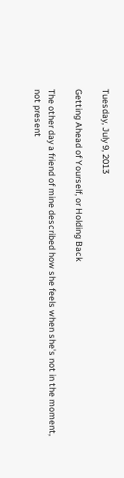Tuesday, July 9, 2013

Getting Ahead of Yourself, or Holding Back

The other day a friend of mine described how she feels when she's not in the moment, not present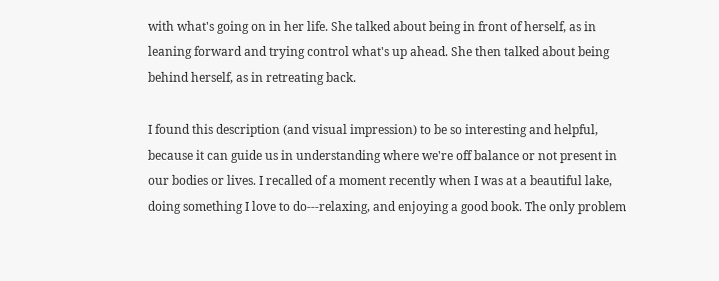with what's going on in her life. She talked about being in front of herself, as in leaning forward and trying control what's up ahead. She then talked about being behind herself, as in retreating back.

I found this description (and visual impression) to be so interesting and helpful, because it can guide us in understanding where we're off balance or not present in our bodies or lives. I recalled of a moment recently when I was at a beautiful lake, doing something I love to do---relaxing, and enjoying a good book. The only problem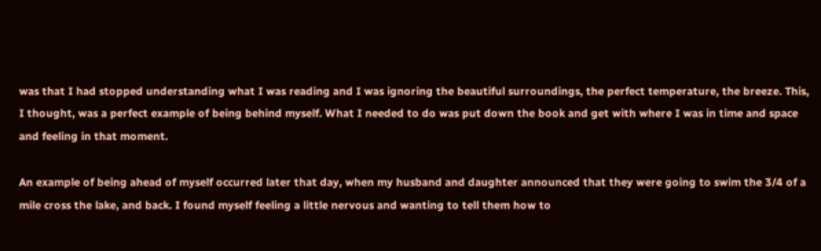was that I had stopped understanding what I was reading and I was ignoring the beautiful surroundings, the perfect temperature, the breeze. This, I thought, was a perfect example of being behind myself. What I needed to do was put down the book and get with where I was in time and space and feeling in that moment.

An example of being ahead of myself occurred later that day, when my husband and daughter announced that they were going to swim the 3/4 of a mile cross the lake, and back. I found myself feeling a little nervous and wanting to tell them how to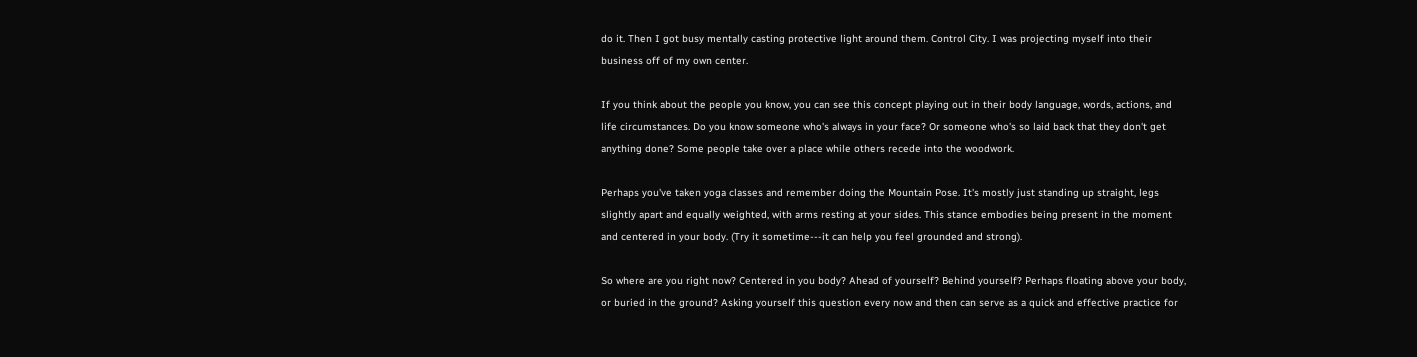do it. Then I got busy mentally casting protective light around them. Control City. I was projecting myself into their business off of my own center.

If you think about the people you know, you can see this concept playing out in their body language, words, actions, and life circumstances. Do you know someone who's always in your face? Or someone who's so laid back that they don't get anything done? Some people take over a place while others recede into the woodwork.

Perhaps you've taken yoga classes and remember doing the Mountain Pose. It's mostly just standing up straight, legs slightly apart and equally weighted, with arms resting at your sides. This stance embodies being present in the moment and centered in your body. (Try it sometime---it can help you feel grounded and strong).

So where are you right now? Centered in you body? Ahead of yourself? Behind yourself? Perhaps floating above your body, or buried in the ground? Asking yourself this question every now and then can serve as a quick and effective practice for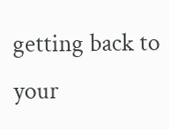getting back to your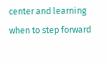center and learning when to step forward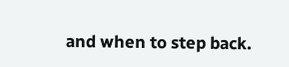and when to step back.